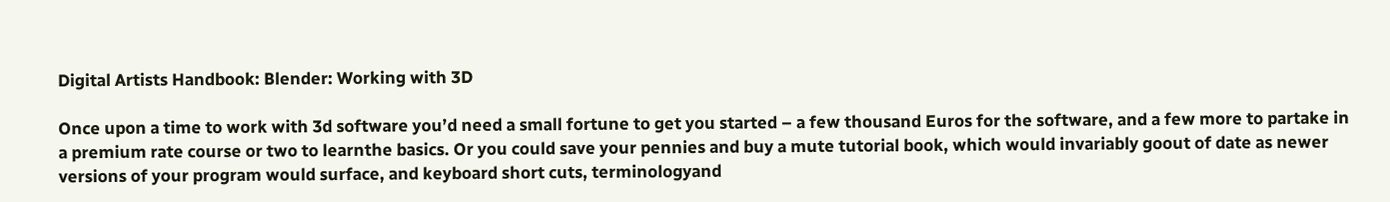Digital Artists Handbook: Blender: Working with 3D

Once upon a time to work with 3d software you’d need a small fortune to get you started – a few thousand Euros for the software, and a few more to partake in a premium rate course or two to learnthe basics. Or you could save your pennies and buy a mute tutorial book, which would invariably goout of date as newer versions of your program would surface, and keyboard short cuts, terminologyand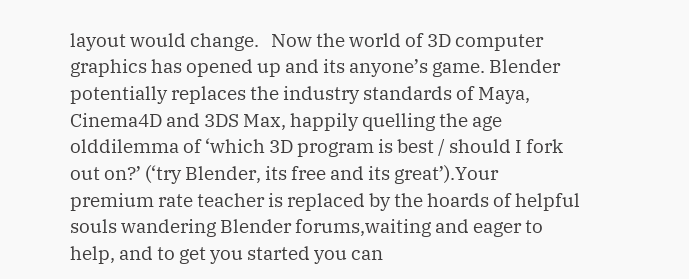layout would change.   Now the world of 3D computer graphics has opened up and its anyone’s game. Blender potentially replaces the industry standards of Maya, Cinema4D and 3DS Max, happily quelling the age olddilemma of ‘which 3D program is best / should I fork out on?’ (‘try Blender, its free and its great’).Your premium rate teacher is replaced by the hoards of helpful souls wandering Blender forums,waiting and eager to help, and to get you started you can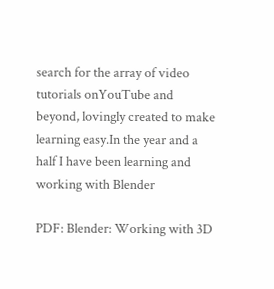search for the array of video tutorials onYouTube and beyond, lovingly created to make learning easy.In the year and a half I have been learning and working with Blender

PDF: Blender: Working with 3D